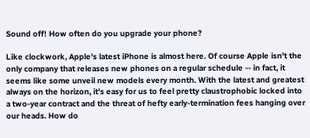Sound off! How often do you upgrade your phone?

Like clockwork, Apple's latest iPhone is almost here. Of course Apple isn't the only company that releases new phones on a regular schedule -- in fact, it seems like some unveil new models every month. With the latest and greatest always on the horizon, it's easy for us to feel pretty claustrophobic locked into a two-year contract and the threat of hefty early-termination fees hanging over our heads. How do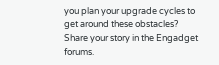you plan your upgrade cycles to get around these obstacles? Share your story in the Engadget forums.